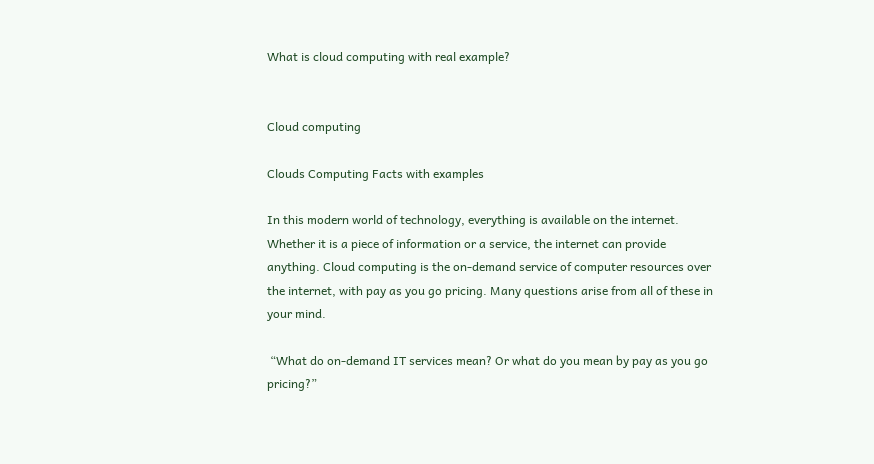What is cloud computing with real example?


Cloud computing

Clouds Computing Facts with examples

In this modern world of technology, everything is available on the internet. Whether it is a piece of information or a service, the internet can provide anything. Cloud computing is the on-demand service of computer resources over the internet, with pay as you go pricing. Many questions arise from all of these in your mind.

 “What do on-demand IT services mean? Or what do you mean by pay as you go pricing?”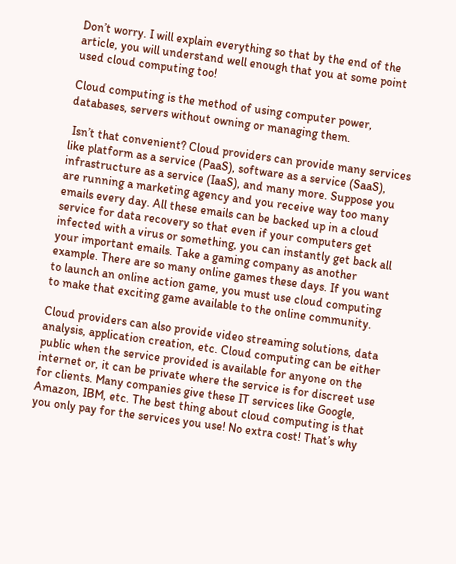Don’t worry. I will explain everything so that by the end of the article, you will understand well enough that you at some point used cloud computing too!

Cloud computing is the method of using computer power, databases, servers without owning or managing them.

 Isn’t that convenient? Cloud providers can provide many services like platform as a service (PaaS), software as a service (SaaS), infrastructure as a service (IaaS), and many more. Suppose you are running a marketing agency and you receive way too many emails every day. All these emails can be backed up in a cloud service for data recovery so that even if your computers get infected with a virus or something, you can instantly get back all your important emails. Take a gaming company as another example. There are so many online games these days. If you want to launch an online action game, you must use cloud computing to make that exciting game available to the online community.

Cloud providers can also provide video streaming solutions, data analysis, application creation, etc. Cloud computing can be either public when the service provided is available for anyone on the internet or, it can be private where the service is for discreet use for clients. Many companies give these IT services like Google, Amazon, IBM, etc. The best thing about cloud computing is that you only pay for the services you use! No extra cost! That’s why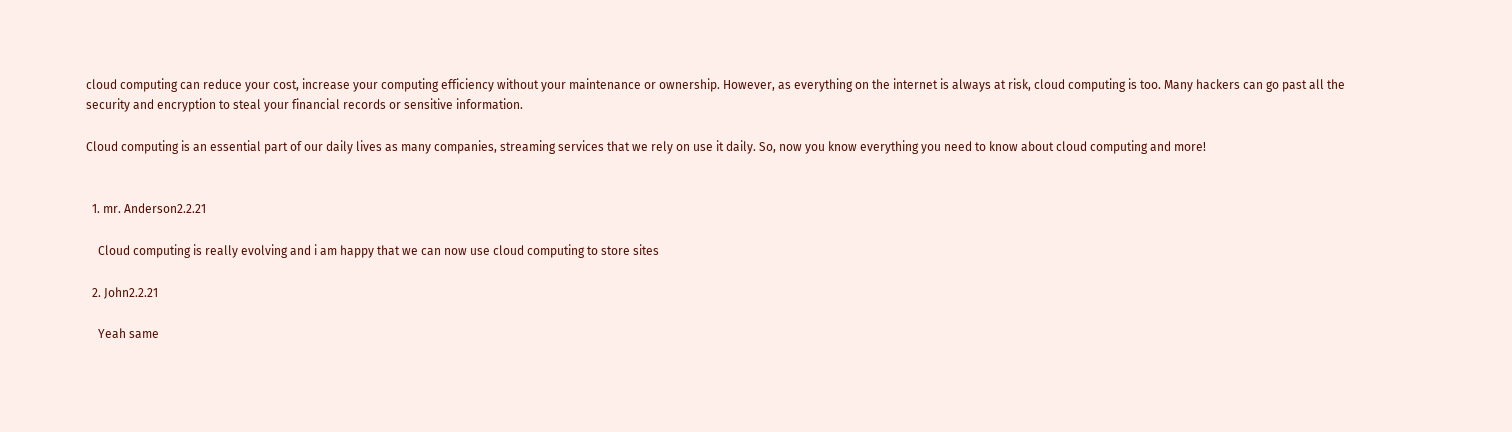cloud computing can reduce your cost, increase your computing efficiency without your maintenance or ownership. However, as everything on the internet is always at risk, cloud computing is too. Many hackers can go past all the security and encryption to steal your financial records or sensitive information.

Cloud computing is an essential part of our daily lives as many companies, streaming services that we rely on use it daily. So, now you know everything you need to know about cloud computing and more!


  1. mr. Anderson2.2.21

    Cloud computing is really evolving and i am happy that we can now use cloud computing to store sites

  2. John2.2.21

    Yeah same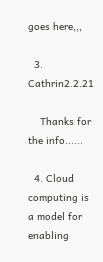goes here,,,

  3. Cathrin2.2.21

    Thanks for the info......

  4. Cloud computing is a model for enabling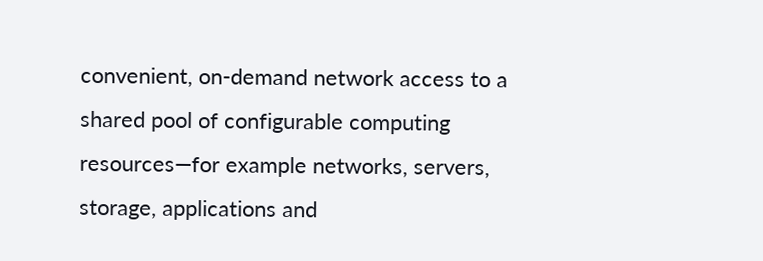convenient, on-demand network access to a shared pool of configurable computing resources—for example networks, servers, storage, applications and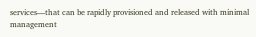services—that can be rapidly provisioned and released with minimal management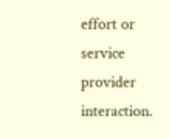effort or service provider interaction.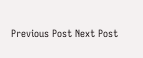Previous Post Next Post